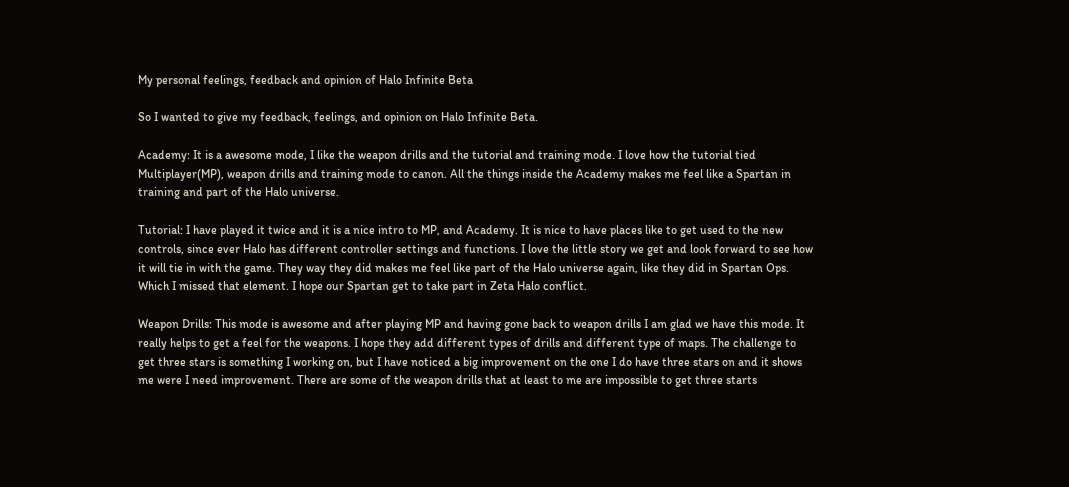My personal feelings, feedback and opinion of Halo Infinite Beta

So I wanted to give my feedback, feelings, and opinion on Halo Infinite Beta.

Academy: It is a awesome mode, I like the weapon drills and the tutorial and training mode. I love how the tutorial tied Multiplayer(MP), weapon drills and training mode to canon. All the things inside the Academy makes me feel like a Spartan in training and part of the Halo universe.

Tutorial: I have played it twice and it is a nice intro to MP, and Academy. It is nice to have places like to get used to the new controls, since ever Halo has different controller settings and functions. I love the little story we get and look forward to see how it will tie in with the game. They way they did makes me feel like part of the Halo universe again, like they did in Spartan Ops. Which I missed that element. I hope our Spartan get to take part in Zeta Halo conflict.

Weapon Drills: This mode is awesome and after playing MP and having gone back to weapon drills I am glad we have this mode. It really helps to get a feel for the weapons. I hope they add different types of drills and different type of maps. The challenge to get three stars is something I working on, but I have noticed a big improvement on the one I do have three stars on and it shows me were I need improvement. There are some of the weapon drills that at least to me are impossible to get three starts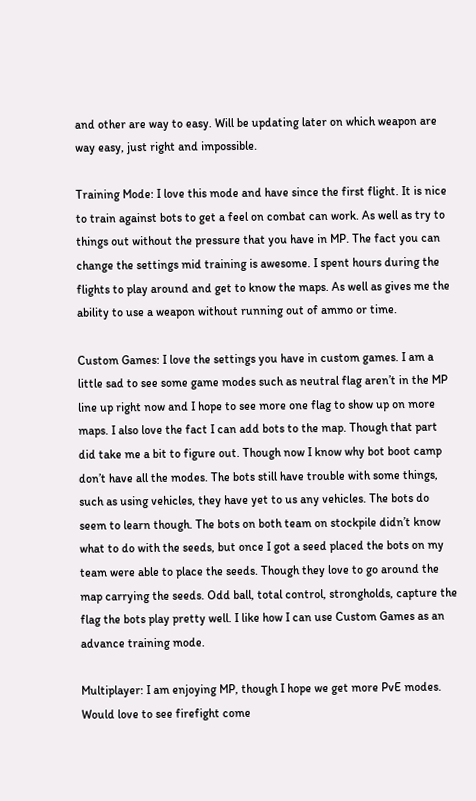and other are way to easy. Will be updating later on which weapon are way easy, just right and impossible.

Training Mode: I love this mode and have since the first flight. It is nice to train against bots to get a feel on combat can work. As well as try to things out without the pressure that you have in MP. The fact you can change the settings mid training is awesome. I spent hours during the flights to play around and get to know the maps. As well as gives me the ability to use a weapon without running out of ammo or time.

Custom Games: I love the settings you have in custom games. I am a little sad to see some game modes such as neutral flag aren’t in the MP line up right now and I hope to see more one flag to show up on more maps. I also love the fact I can add bots to the map. Though that part did take me a bit to figure out. Though now I know why bot boot camp don’t have all the modes. The bots still have trouble with some things, such as using vehicles, they have yet to us any vehicles. The bots do seem to learn though. The bots on both team on stockpile didn’t know what to do with the seeds, but once I got a seed placed the bots on my team were able to place the seeds. Though they love to go around the map carrying the seeds. Odd ball, total control, strongholds, capture the flag the bots play pretty well. I like how I can use Custom Games as an advance training mode.

Multiplayer: I am enjoying MP, though I hope we get more PvE modes. Would love to see firefight come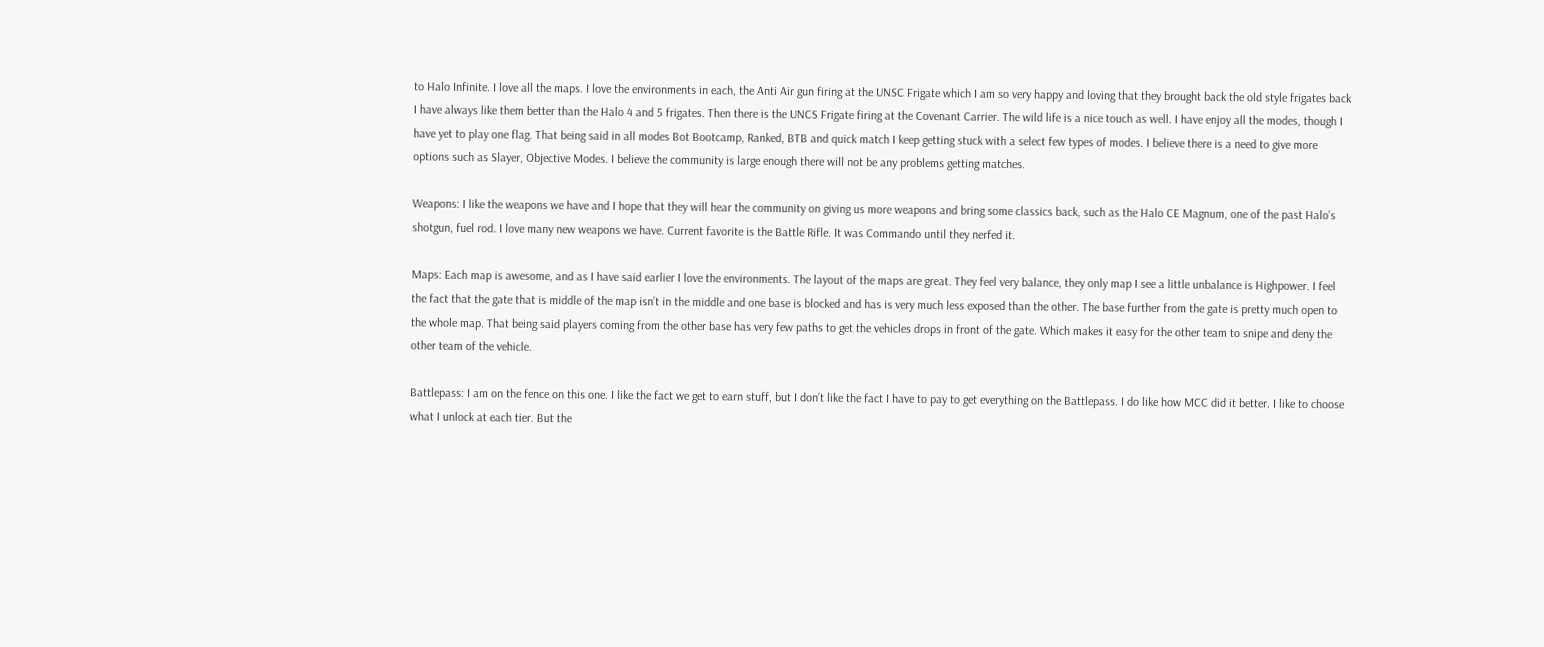to Halo Infinite. I love all the maps. I love the environments in each, the Anti Air gun firing at the UNSC Frigate which I am so very happy and loving that they brought back the old style frigates back I have always like them better than the Halo 4 and 5 frigates. Then there is the UNCS Frigate firing at the Covenant Carrier. The wild life is a nice touch as well. I have enjoy all the modes, though I have yet to play one flag. That being said in all modes Bot Bootcamp, Ranked, BTB and quick match I keep getting stuck with a select few types of modes. I believe there is a need to give more options such as Slayer, Objective Modes. I believe the community is large enough there will not be any problems getting matches.

Weapons: I like the weapons we have and I hope that they will hear the community on giving us more weapons and bring some classics back, such as the Halo CE Magnum, one of the past Halo’s shotgun, fuel rod. I love many new weapons we have. Current favorite is the Battle Rifle. It was Commando until they nerfed it.

Maps: Each map is awesome, and as I have said earlier I love the environments. The layout of the maps are great. They feel very balance, they only map I see a little unbalance is Highpower. I feel the fact that the gate that is middle of the map isn’t in the middle and one base is blocked and has is very much less exposed than the other. The base further from the gate is pretty much open to the whole map. That being said players coming from the other base has very few paths to get the vehicles drops in front of the gate. Which makes it easy for the other team to snipe and deny the other team of the vehicle.

Battlepass: I am on the fence on this one. I like the fact we get to earn stuff, but I don’t like the fact I have to pay to get everything on the Battlepass. I do like how MCC did it better. I like to choose what I unlock at each tier. But the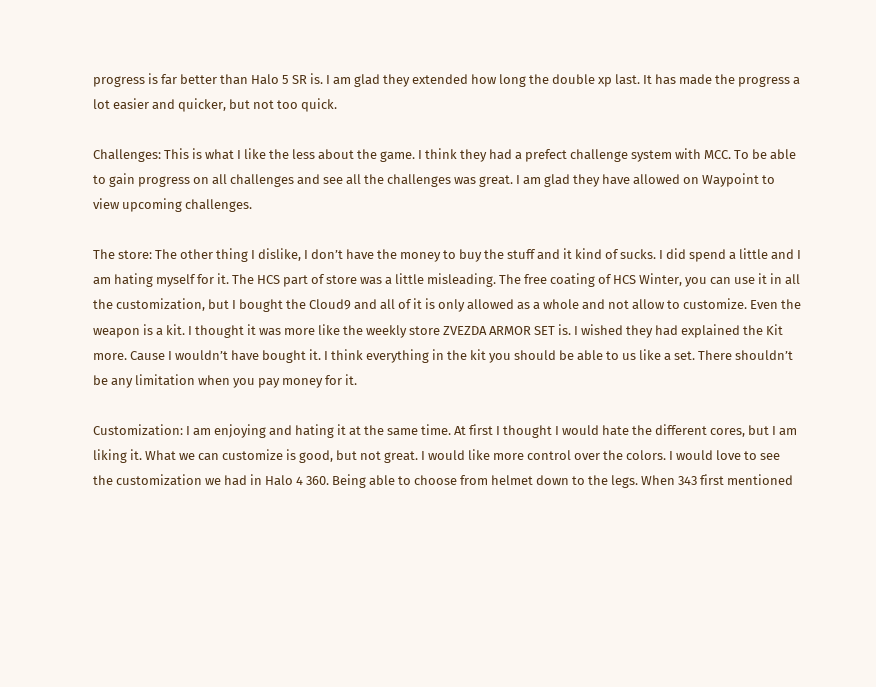progress is far better than Halo 5 SR is. I am glad they extended how long the double xp last. It has made the progress a lot easier and quicker, but not too quick.

Challenges: This is what I like the less about the game. I think they had a prefect challenge system with MCC. To be able to gain progress on all challenges and see all the challenges was great. I am glad they have allowed on Waypoint to view upcoming challenges.

The store: The other thing I dislike, I don’t have the money to buy the stuff and it kind of sucks. I did spend a little and I am hating myself for it. The HCS part of store was a little misleading. The free coating of HCS Winter, you can use it in all the customization, but I bought the Cloud9 and all of it is only allowed as a whole and not allow to customize. Even the weapon is a kit. I thought it was more like the weekly store ZVEZDA ARMOR SET is. I wished they had explained the Kit more. Cause I wouldn’t have bought it. I think everything in the kit you should be able to us like a set. There shouldn’t be any limitation when you pay money for it.

Customization: I am enjoying and hating it at the same time. At first I thought I would hate the different cores, but I am liking it. What we can customize is good, but not great. I would like more control over the colors. I would love to see the customization we had in Halo 4 360. Being able to choose from helmet down to the legs. When 343 first mentioned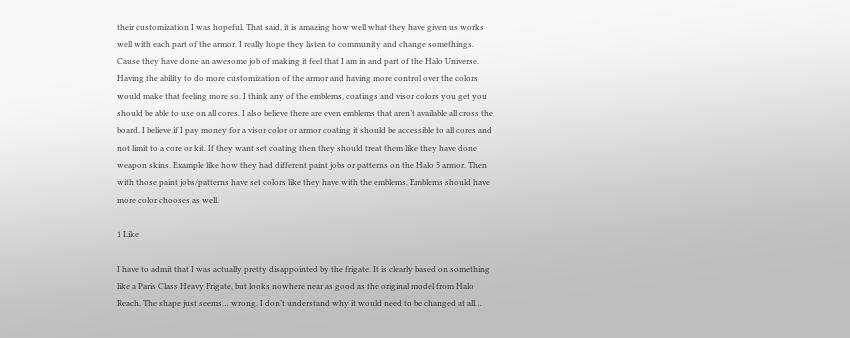their customization I was hopeful. That said, it is amazing how well what they have given us works well with each part of the armor. I really hope they listen to community and change somethings. Cause they have done an awesome job of making it feel that I am in and part of the Halo Universe. Having the ability to do more customization of the armor and having more control over the colors would make that feeling more so. I think any of the emblems, coatings and visor colors you get you should be able to use on all cores. I also believe there are even emblems that aren’t available all cross the board. I believe if I pay money for a visor color or armor coating it should be accessible to all cores and not limit to a core or kit. If they want set coating then they should treat them like they have done weapon skins. Example like how they had different paint jobs or patterns on the Halo 5 armor. Then with those paint jobs/patterns have set colors like they have with the emblems. Emblems should have more color chooses as well.

1 Like

I have to admit that I was actually pretty disappointed by the frigate. It is clearly based on something like a Paris Class Heavy Frigate, but looks nowhere near as good as the original model from Halo Reach. The shape just seems… wrong. I don’t understand why it would need to be changed at all…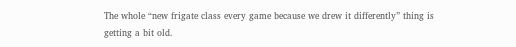The whole “new frigate class every game because we drew it differently” thing is getting a bit old.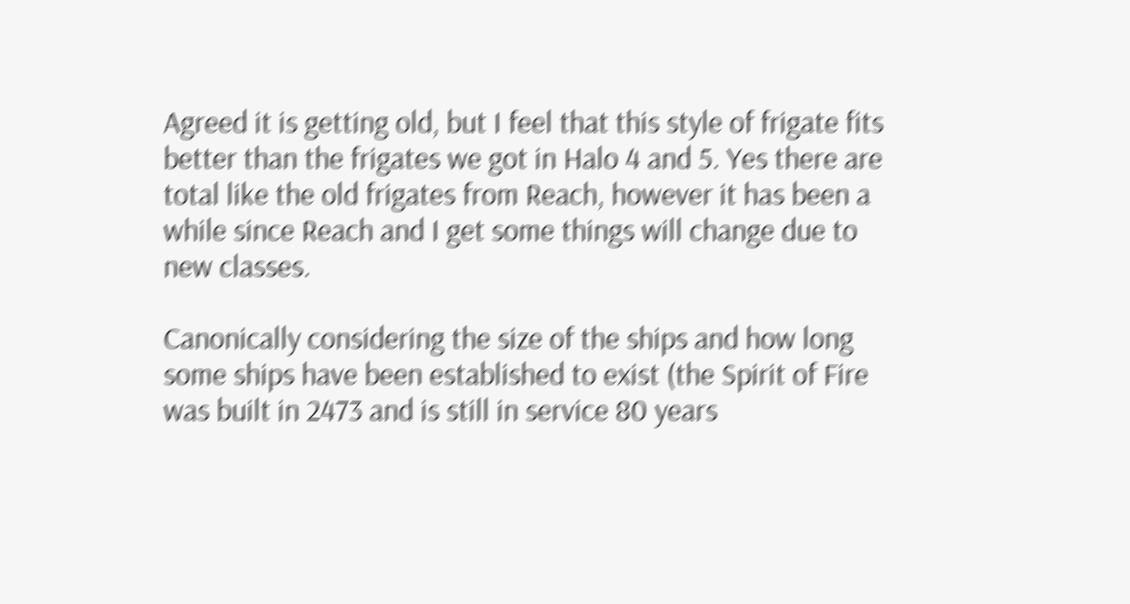Agreed it is getting old, but I feel that this style of frigate fits better than the frigates we got in Halo 4 and 5. Yes there are total like the old frigates from Reach, however it has been a while since Reach and I get some things will change due to new classes.

Canonically considering the size of the ships and how long some ships have been established to exist (the Spirit of Fire was built in 2473 and is still in service 80 years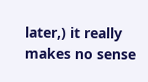later,) it really makes no sense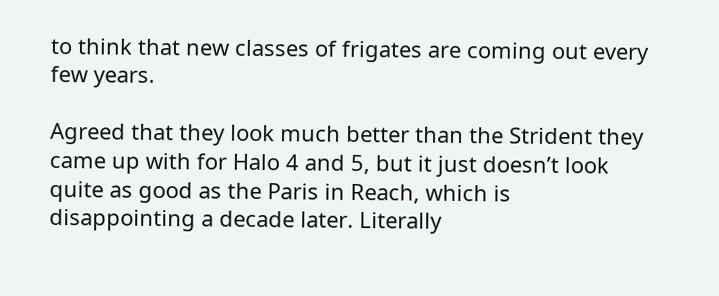to think that new classes of frigates are coming out every few years.

Agreed that they look much better than the Strident they came up with for Halo 4 and 5, but it just doesn’t look quite as good as the Paris in Reach, which is disappointing a decade later. Literally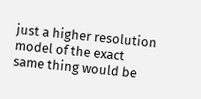just a higher resolution model of the exact same thing would be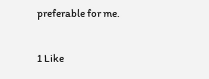preferable for me.

1 Like